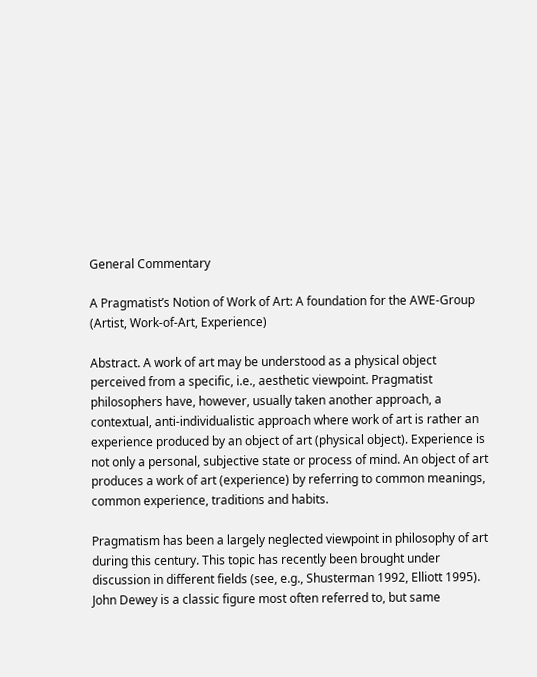General Commentary

A Pragmatist’s Notion of Work of Art: A foundation for the AWE-Group (Artist, Work-of-Art, Experience)

Abstract. A work of art may be understood as a physical object perceived from a specific, i.e., aesthetic viewpoint. Pragmatist philosophers have, however, usually taken another approach, a contextual, anti-individualistic approach where work of art is rather an experience produced by an object of art (physical object). Experience is not only a personal, subjective state or process of mind. An object of art produces a work of art (experience) by referring to common meanings, common experience, traditions and habits.

Pragmatism has been a largely neglected viewpoint in philosophy of art during this century. This topic has recently been brought under discussion in different fields (see, e.g., Shusterman 1992, Elliott 1995). John Dewey is a classic figure most often referred to, but same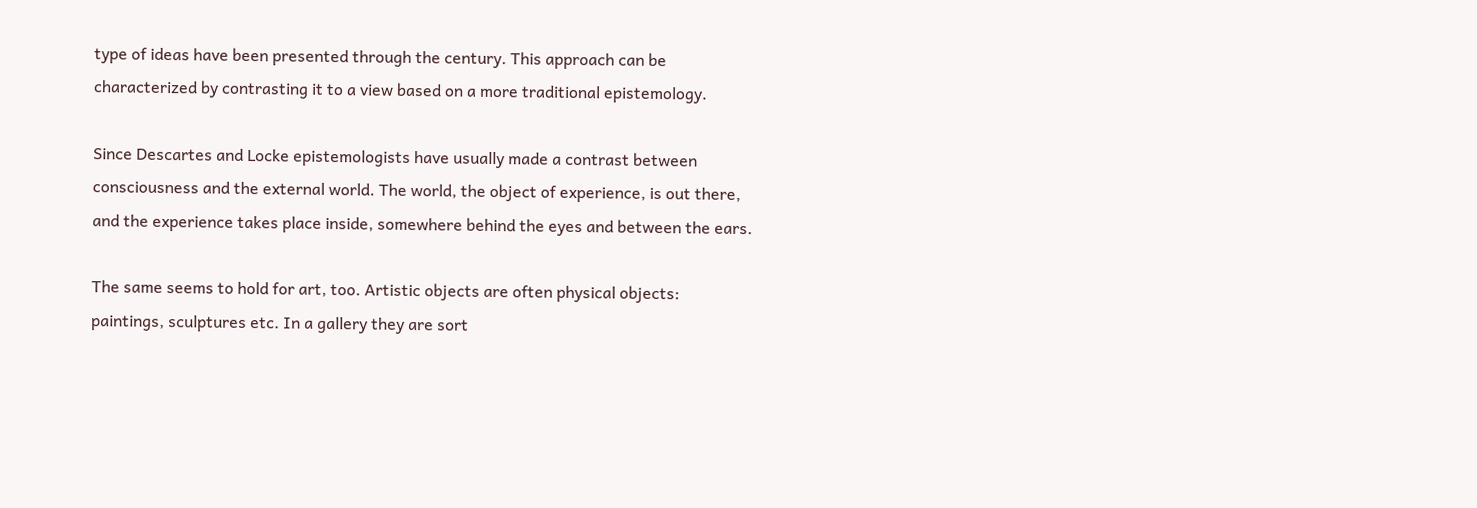type of ideas have been presented through the century. This approach can be characterized by contrasting it to a view based on a more traditional epistemology.

Since Descartes and Locke epistemologists have usually made a contrast between consciousness and the external world. The world, the object of experience, is out there, and the experience takes place inside, somewhere behind the eyes and between the ears.

The same seems to hold for art, too. Artistic objects are often physical objects: paintings, sculptures etc. In a gallery they are sort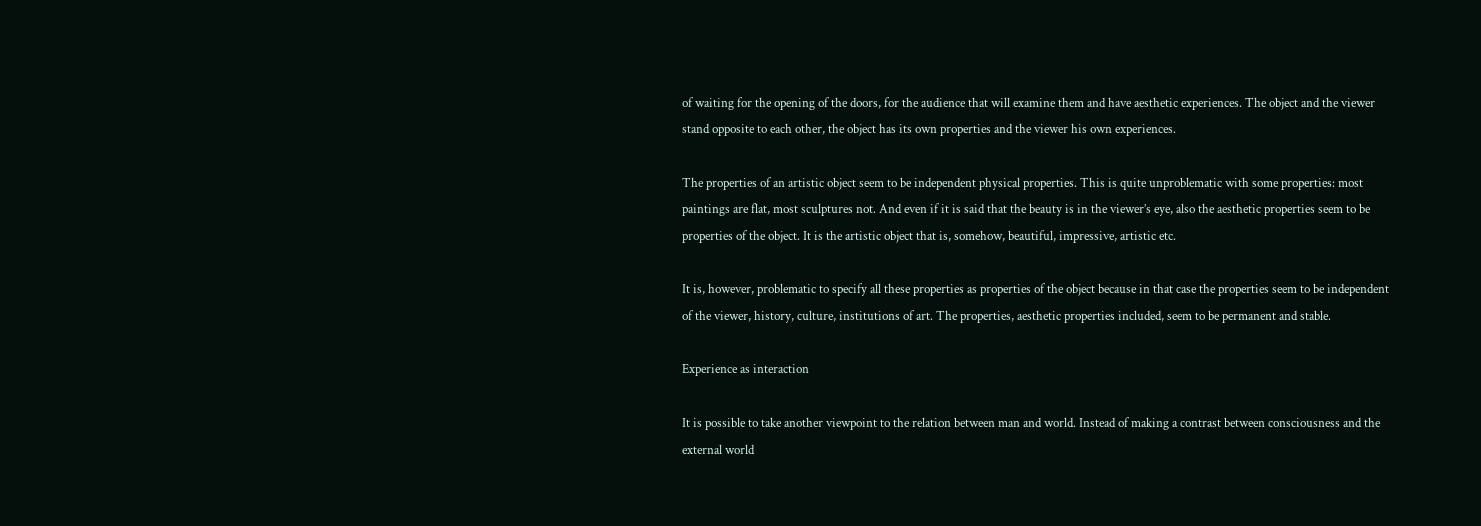of waiting for the opening of the doors, for the audience that will examine them and have aesthetic experiences. The object and the viewer stand opposite to each other, the object has its own properties and the viewer his own experiences.

The properties of an artistic object seem to be independent physical properties. This is quite unproblematic with some properties: most paintings are flat, most sculptures not. And even if it is said that the beauty is in the viewer’s eye, also the aesthetic properties seem to be properties of the object. It is the artistic object that is, somehow, beautiful, impressive, artistic etc.

It is, however, problematic to specify all these properties as properties of the object because in that case the properties seem to be independent of the viewer, history, culture, institutions of art. The properties, aesthetic properties included, seem to be permanent and stable.

Experience as interaction

It is possible to take another viewpoint to the relation between man and world. Instead of making a contrast between consciousness and the external world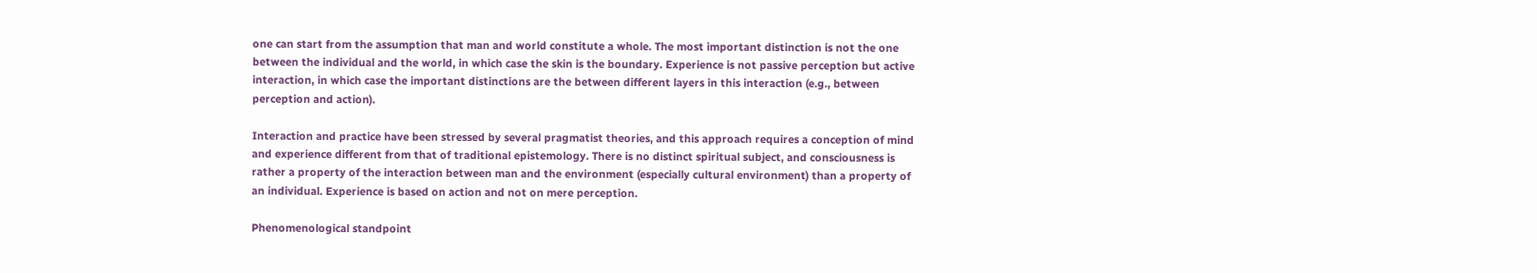one can start from the assumption that man and world constitute a whole. The most important distinction is not the one between the individual and the world, in which case the skin is the boundary. Experience is not passive perception but active interaction, in which case the important distinctions are the between different layers in this interaction (e.g., between perception and action).

Interaction and practice have been stressed by several pragmatist theories, and this approach requires a conception of mind and experience different from that of traditional epistemology. There is no distinct spiritual subject, and consciousness is rather a property of the interaction between man and the environment (especially cultural environment) than a property of an individual. Experience is based on action and not on mere perception.

Phenomenological standpoint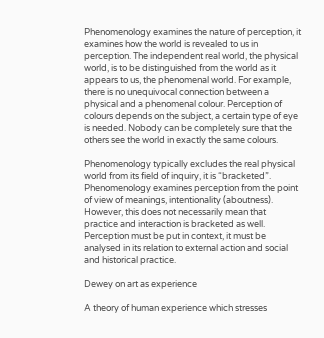Phenomenology examines the nature of perception, it examines how the world is revealed to us in perception. The independent real world, the physical world, is to be distinguished from the world as it appears to us, the phenomenal world. For example, there is no unequivocal connection between a physical and a phenomenal colour. Perception of colours depends on the subject, a certain type of eye is needed. Nobody can be completely sure that the others see the world in exactly the same colours.

Phenomenology typically excludes the real physical world from its field of inquiry, it is “bracketed”. Phenomenology examines perception from the point of view of meanings, intentionality (aboutness). However, this does not necessarily mean that practice and interaction is bracketed as well. Perception must be put in context, it must be analysed in its relation to external action and social and historical practice.

Dewey on art as experience

A theory of human experience which stresses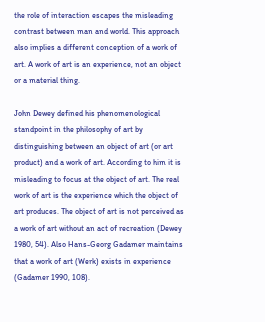the role of interaction escapes the misleading contrast between man and world. This approach also implies a different conception of a work of art. A work of art is an experience, not an object or a material thing.

John Dewey defined his phenomenological standpoint in the philosophy of art by distinguishing between an object of art (or art product) and a work of art. According to him it is misleading to focus at the object of art. The real work of art is the experience which the object of art produces. The object of art is not perceived as a work of art without an act of recreation (Dewey 1980, 54). Also Hans-Georg Gadamer maintains that a work of art (Werk) exists in experience (Gadamer 1990, 108).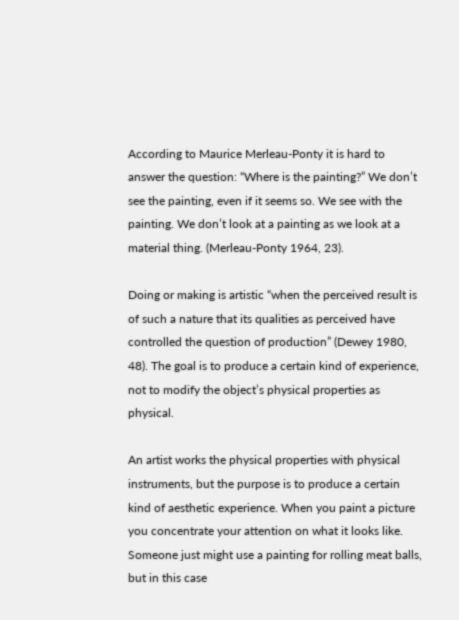According to Maurice Merleau-Ponty it is hard to answer the question: “Where is the painting?” We don’t see the painting, even if it seems so. We see with the painting. We don’t look at a painting as we look at a material thing. (Merleau-Ponty 1964, 23).

Doing or making is artistic “when the perceived result is of such a nature that its qualities as perceived have controlled the question of production” (Dewey 1980, 48). The goal is to produce a certain kind of experience, not to modify the object’s physical properties as physical.

An artist works the physical properties with physical instruments, but the purpose is to produce a certain kind of aesthetic experience. When you paint a picture you concentrate your attention on what it looks like. Someone just might use a painting for rolling meat balls, but in this case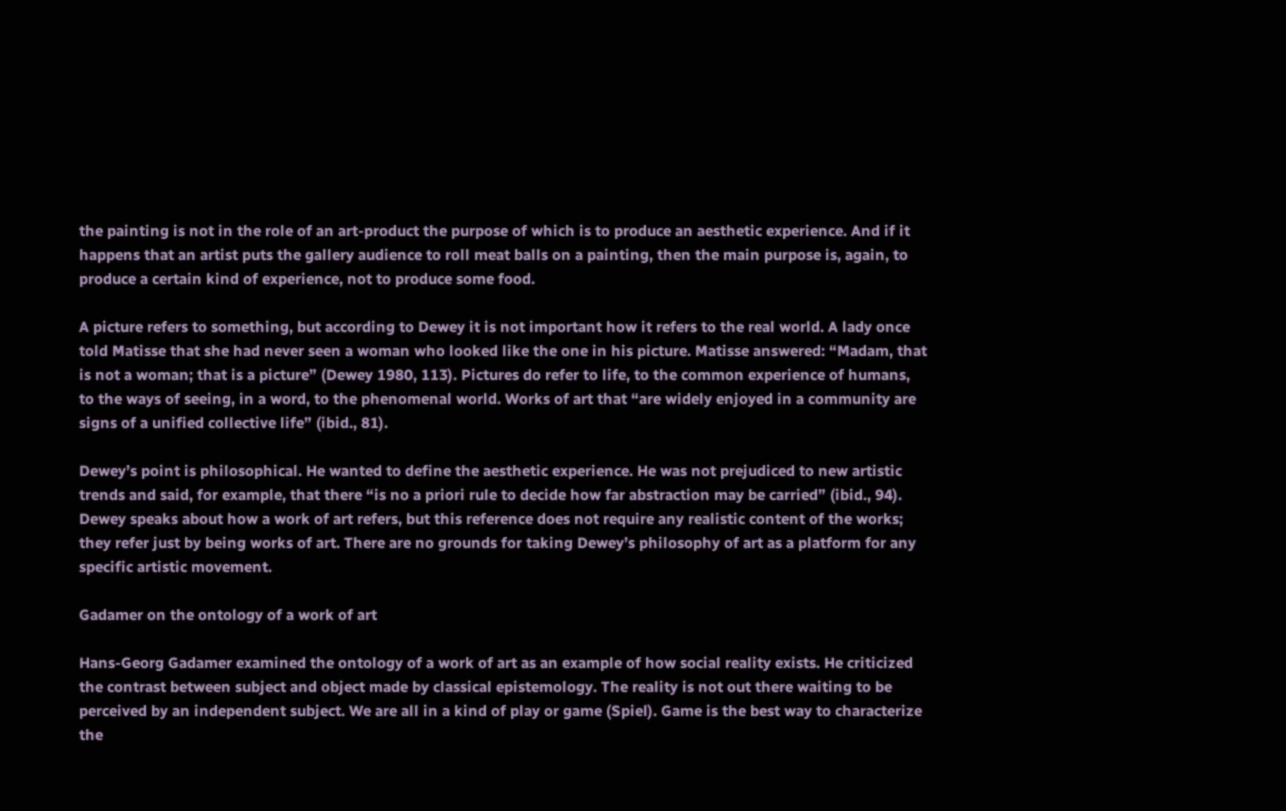the painting is not in the role of an art-product the purpose of which is to produce an aesthetic experience. And if it happens that an artist puts the gallery audience to roll meat balls on a painting, then the main purpose is, again, to produce a certain kind of experience, not to produce some food.

A picture refers to something, but according to Dewey it is not important how it refers to the real world. A lady once told Matisse that she had never seen a woman who looked like the one in his picture. Matisse answered: “Madam, that is not a woman; that is a picture” (Dewey 1980, 113). Pictures do refer to life, to the common experience of humans, to the ways of seeing, in a word, to the phenomenal world. Works of art that “are widely enjoyed in a community are signs of a unified collective life” (ibid., 81).

Dewey’s point is philosophical. He wanted to define the aesthetic experience. He was not prejudiced to new artistic trends and said, for example, that there “is no a priori rule to decide how far abstraction may be carried” (ibid., 94). Dewey speaks about how a work of art refers, but this reference does not require any realistic content of the works; they refer just by being works of art. There are no grounds for taking Dewey’s philosophy of art as a platform for any specific artistic movement.

Gadamer on the ontology of a work of art

Hans-Georg Gadamer examined the ontology of a work of art as an example of how social reality exists. He criticized the contrast between subject and object made by classical epistemology. The reality is not out there waiting to be perceived by an independent subject. We are all in a kind of play or game (Spiel). Game is the best way to characterize the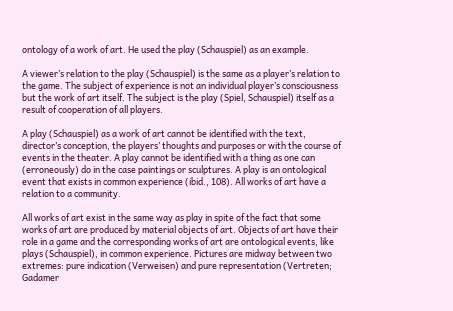ontology of a work of art. He used the play (Schauspiel) as an example.

A viewer’s relation to the play (Schauspiel) is the same as a player’s relation to the game. The subject of experience is not an individual player’s consciousness but the work of art itself. The subject is the play (Spiel, Schauspiel) itself as a result of cooperation of all players.

A play (Schauspiel) as a work of art cannot be identified with the text, director’s conception, the players’ thoughts and purposes or with the course of events in the theater. A play cannot be identified with a thing as one can (erroneously) do in the case paintings or sculptures. A play is an ontological event that exists in common experience (ibid., 108). All works of art have a relation to a community.

All works of art exist in the same way as play in spite of the fact that some works of art are produced by material objects of art. Objects of art have their role in a game and the corresponding works of art are ontological events, like plays (Schauspiel), in common experience. Pictures are midway between two extremes: pure indication (Verweisen) and pure representation (Vertreten; Gadamer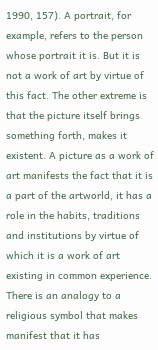1990, 157). A portrait, for example, refers to the person whose portrait it is. But it is not a work of art by virtue of this fact. The other extreme is that the picture itself brings something forth, makes it existent. A picture as a work of art manifests the fact that it is a part of the artworld, it has a role in the habits, traditions and institutions by virtue of which it is a work of art existing in common experience. There is an analogy to a religious symbol that makes manifest that it has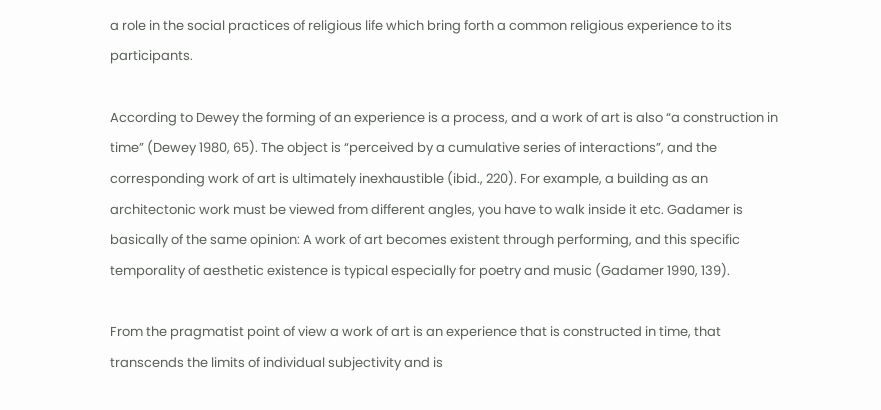a role in the social practices of religious life which bring forth a common religious experience to its participants.

According to Dewey the forming of an experience is a process, and a work of art is also “a construction in time” (Dewey 1980, 65). The object is “perceived by a cumulative series of interactions”, and the corresponding work of art is ultimately inexhaustible (ibid., 220). For example, a building as an architectonic work must be viewed from different angles, you have to walk inside it etc. Gadamer is basically of the same opinion: A work of art becomes existent through performing, and this specific temporality of aesthetic existence is typical especially for poetry and music (Gadamer 1990, 139).

From the pragmatist point of view a work of art is an experience that is constructed in time, that transcends the limits of individual subjectivity and is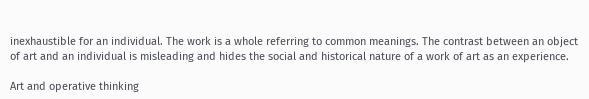inexhaustible for an individual. The work is a whole referring to common meanings. The contrast between an object of art and an individual is misleading and hides the social and historical nature of a work of art as an experience.

Art and operative thinking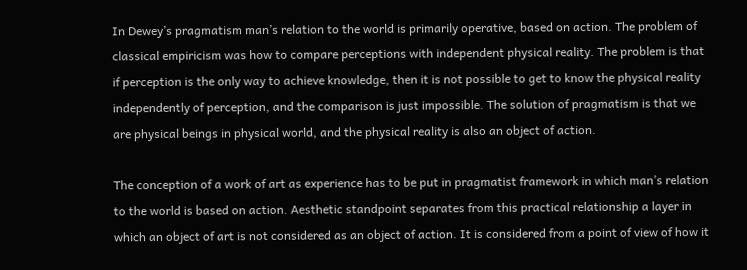In Dewey’s pragmatism man’s relation to the world is primarily operative, based on action. The problem of classical empiricism was how to compare perceptions with independent physical reality. The problem is that if perception is the only way to achieve knowledge, then it is not possible to get to know the physical reality independently of perception, and the comparison is just impossible. The solution of pragmatism is that we are physical beings in physical world, and the physical reality is also an object of action.

The conception of a work of art as experience has to be put in pragmatist framework in which man’s relation to the world is based on action. Aesthetic standpoint separates from this practical relationship a layer in which an object of art is not considered as an object of action. It is considered from a point of view of how it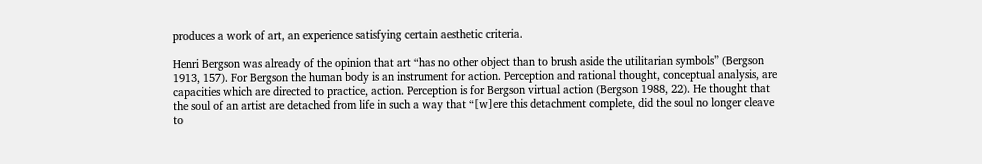produces a work of art, an experience satisfying certain aesthetic criteria.

Henri Bergson was already of the opinion that art “has no other object than to brush aside the utilitarian symbols” (Bergson 1913, 157). For Bergson the human body is an instrument for action. Perception and rational thought, conceptual analysis, are capacities which are directed to practice, action. Perception is for Bergson virtual action (Bergson 1988, 22). He thought that the soul of an artist are detached from life in such a way that “[w]ere this detachment complete, did the soul no longer cleave to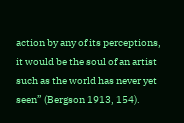action by any of its perceptions, it would be the soul of an artist such as the world has never yet seen” (Bergson 1913, 154).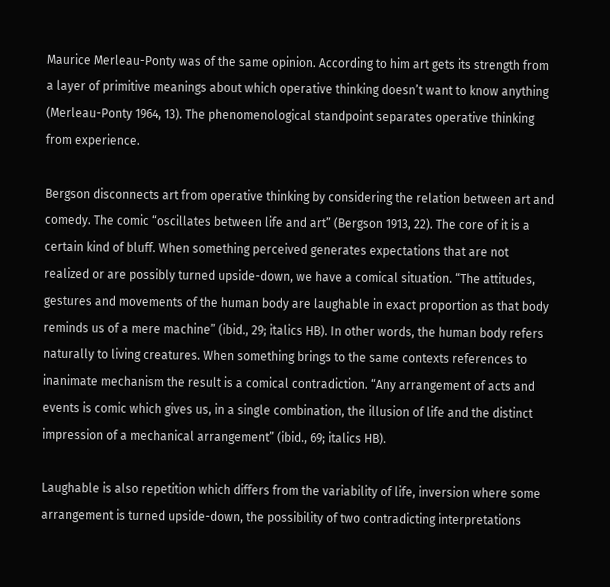Maurice Merleau-Ponty was of the same opinion. According to him art gets its strength from a layer of primitive meanings about which operative thinking doesn’t want to know anything (Merleau-Ponty 1964, 13). The phenomenological standpoint separates operative thinking from experience.

Bergson disconnects art from operative thinking by considering the relation between art and comedy. The comic “oscillates between life and art” (Bergson 1913, 22). The core of it is a certain kind of bluff. When something perceived generates expectations that are not realized or are possibly turned upside-down, we have a comical situation. “The attitudes, gestures and movements of the human body are laughable in exact proportion as that body reminds us of a mere machine” (ibid., 29; italics HB). In other words, the human body refers naturally to living creatures. When something brings to the same contexts references to inanimate mechanism the result is a comical contradiction. “Any arrangement of acts and events is comic which gives us, in a single combination, the illusion of life and the distinct impression of a mechanical arrangement” (ibid., 69; italics HB).

Laughable is also repetition which differs from the variability of life, inversion where some arrangement is turned upside-down, the possibility of two contradicting interpretations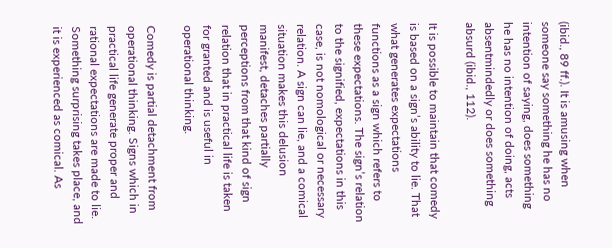(ibid., 89 ff.). It is amusing when someone say something he has no intention of saying, does something he has no intention of doing, acts absentmindedly or does something absurd (ibid., 112).

It is possible to maintain that comedy is based on a sign’s ability to lie. That what generates expectations functions as a sign which refers to these expectations. The sign’s relation to the signified, expectations in this case, is not nomological or necessary relation. A sign can lie, and a comical situation makes this delusion manifest, detaches partially perceptions from that kind of sign relation that in practical life is taken for granted and is useful in operational thinking.

Comedy is partial detachment from operational thinking. Signs which in practical life generate proper and rational expectations are made to lie. Something surprising takes place, and it is experienced as comical. As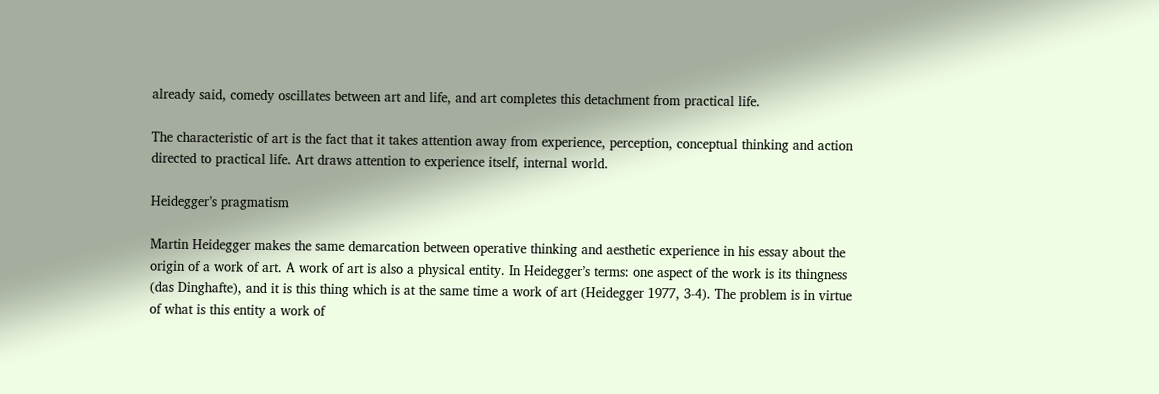already said, comedy oscillates between art and life, and art completes this detachment from practical life.

The characteristic of art is the fact that it takes attention away from experience, perception, conceptual thinking and action directed to practical life. Art draws attention to experience itself, internal world.

Heidegger’s pragmatism

Martin Heidegger makes the same demarcation between operative thinking and aesthetic experience in his essay about the origin of a work of art. A work of art is also a physical entity. In Heidegger’s terms: one aspect of the work is its thingness (das Dinghafte), and it is this thing which is at the same time a work of art (Heidegger 1977, 3-4). The problem is in virtue of what is this entity a work of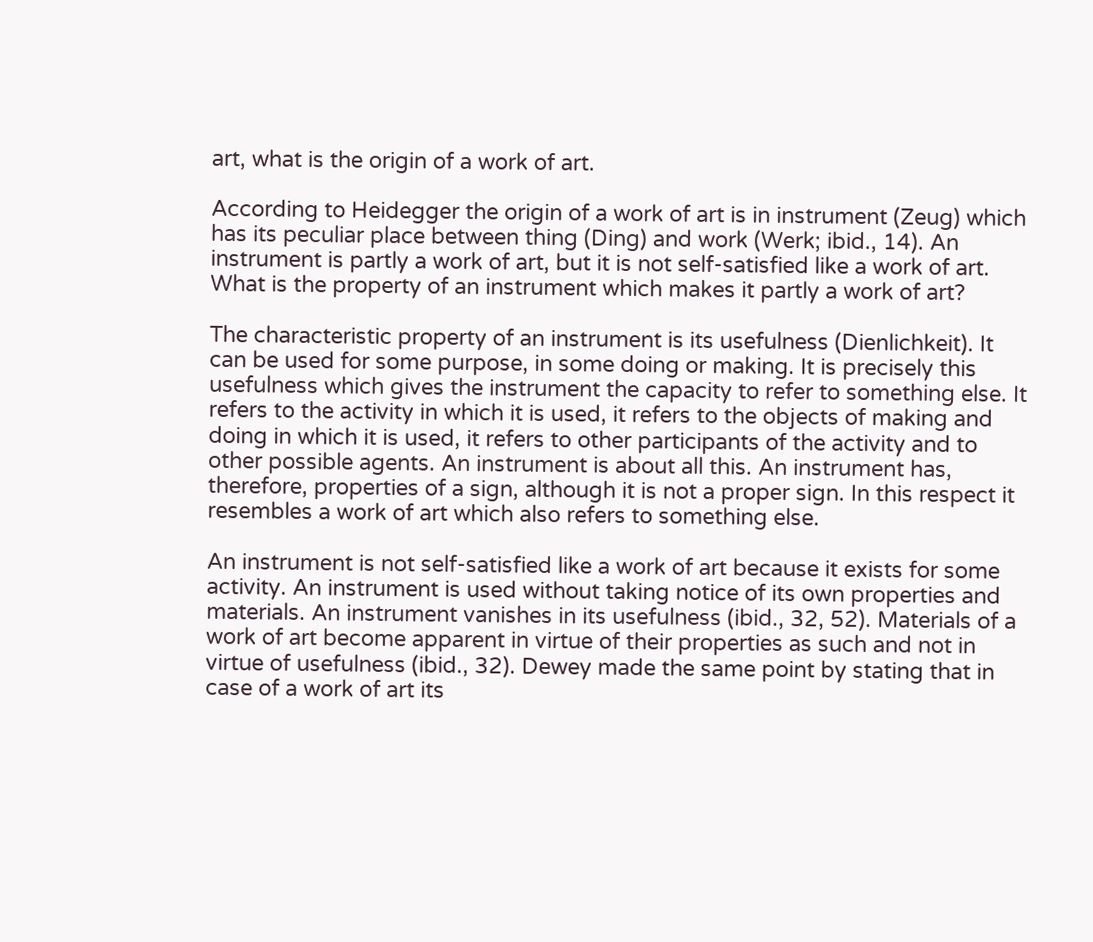art, what is the origin of a work of art.

According to Heidegger the origin of a work of art is in instrument (Zeug) which has its peculiar place between thing (Ding) and work (Werk; ibid., 14). An instrument is partly a work of art, but it is not self-satisfied like a work of art. What is the property of an instrument which makes it partly a work of art?

The characteristic property of an instrument is its usefulness (Dienlichkeit). It can be used for some purpose, in some doing or making. It is precisely this usefulness which gives the instrument the capacity to refer to something else. It refers to the activity in which it is used, it refers to the objects of making and doing in which it is used, it refers to other participants of the activity and to other possible agents. An instrument is about all this. An instrument has, therefore, properties of a sign, although it is not a proper sign. In this respect it resembles a work of art which also refers to something else.

An instrument is not self-satisfied like a work of art because it exists for some activity. An instrument is used without taking notice of its own properties and materials. An instrument vanishes in its usefulness (ibid., 32, 52). Materials of a work of art become apparent in virtue of their properties as such and not in virtue of usefulness (ibid., 32). Dewey made the same point by stating that in case of a work of art its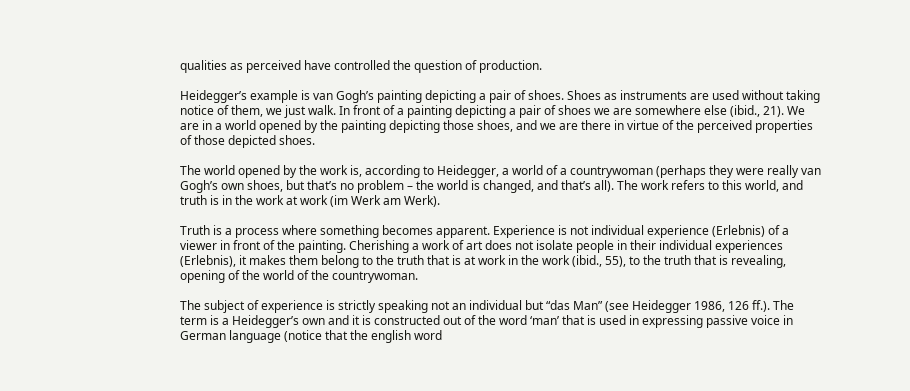qualities as perceived have controlled the question of production.

Heidegger’s example is van Gogh’s painting depicting a pair of shoes. Shoes as instruments are used without taking notice of them, we just walk. In front of a painting depicting a pair of shoes we are somewhere else (ibid., 21). We are in a world opened by the painting depicting those shoes, and we are there in virtue of the perceived properties of those depicted shoes.

The world opened by the work is, according to Heidegger, a world of a countrywoman (perhaps they were really van Gogh’s own shoes, but that’s no problem – the world is changed, and that’s all). The work refers to this world, and truth is in the work at work (im Werk am Werk).

Truth is a process where something becomes apparent. Experience is not individual experience (Erlebnis) of a viewer in front of the painting. Cherishing a work of art does not isolate people in their individual experiences (Erlebnis), it makes them belong to the truth that is at work in the work (ibid., 55), to the truth that is revealing, opening of the world of the countrywoman.

The subject of experience is strictly speaking not an individual but “das Man” (see Heidegger 1986, 126 ff.). The term is a Heidegger’s own and it is constructed out of the word ‘man’ that is used in expressing passive voice in German language (notice that the english word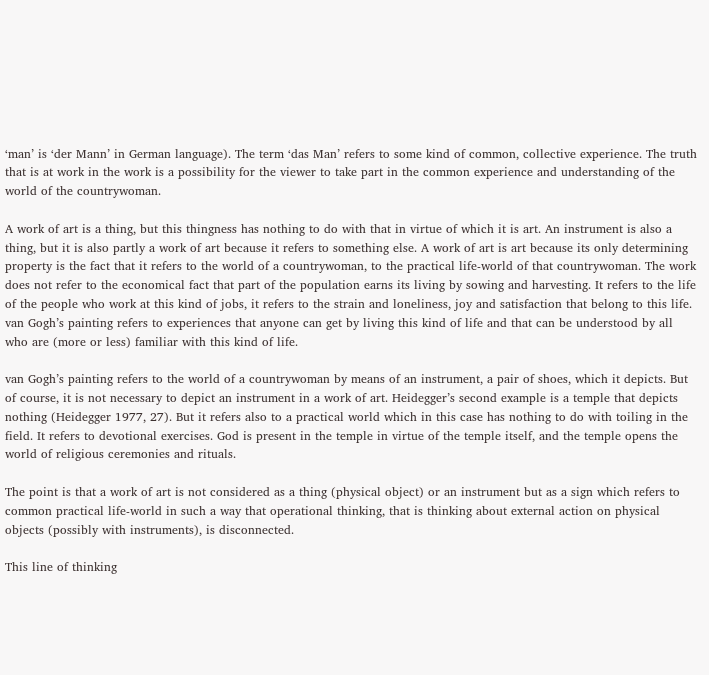‘man’ is ‘der Mann’ in German language). The term ‘das Man’ refers to some kind of common, collective experience. The truth that is at work in the work is a possibility for the viewer to take part in the common experience and understanding of the world of the countrywoman.

A work of art is a thing, but this thingness has nothing to do with that in virtue of which it is art. An instrument is also a thing, but it is also partly a work of art because it refers to something else. A work of art is art because its only determining property is the fact that it refers to the world of a countrywoman, to the practical life-world of that countrywoman. The work does not refer to the economical fact that part of the population earns its living by sowing and harvesting. It refers to the life of the people who work at this kind of jobs, it refers to the strain and loneliness, joy and satisfaction that belong to this life. van Gogh’s painting refers to experiences that anyone can get by living this kind of life and that can be understood by all who are (more or less) familiar with this kind of life.

van Gogh’s painting refers to the world of a countrywoman by means of an instrument, a pair of shoes, which it depicts. But of course, it is not necessary to depict an instrument in a work of art. Heidegger’s second example is a temple that depicts nothing (Heidegger 1977, 27). But it refers also to a practical world which in this case has nothing to do with toiling in the field. It refers to devotional exercises. God is present in the temple in virtue of the temple itself, and the temple opens the world of religious ceremonies and rituals.

The point is that a work of art is not considered as a thing (physical object) or an instrument but as a sign which refers to common practical life-world in such a way that operational thinking, that is thinking about external action on physical objects (possibly with instruments), is disconnected.

This line of thinking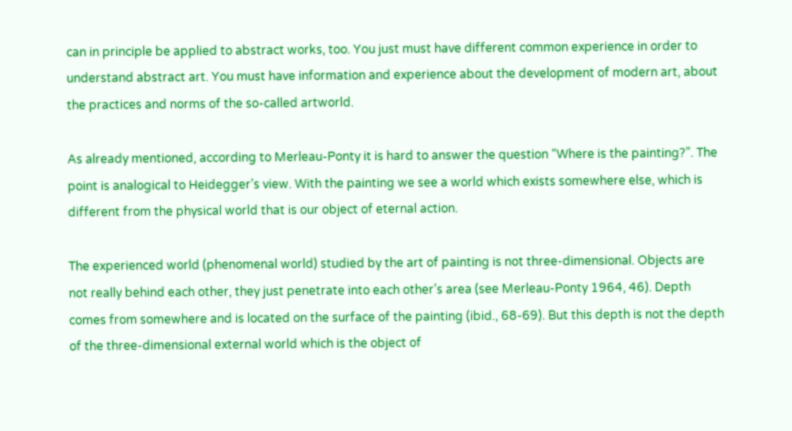can in principle be applied to abstract works, too. You just must have different common experience in order to understand abstract art. You must have information and experience about the development of modern art, about the practices and norms of the so-called artworld.

As already mentioned, according to Merleau-Ponty it is hard to answer the question “Where is the painting?”. The point is analogical to Heidegger’s view. With the painting we see a world which exists somewhere else, which is different from the physical world that is our object of eternal action.

The experienced world (phenomenal world) studied by the art of painting is not three-dimensional. Objects are not really behind each other, they just penetrate into each other’s area (see Merleau-Ponty 1964, 46). Depth comes from somewhere and is located on the surface of the painting (ibid., 68-69). But this depth is not the depth of the three-dimensional external world which is the object of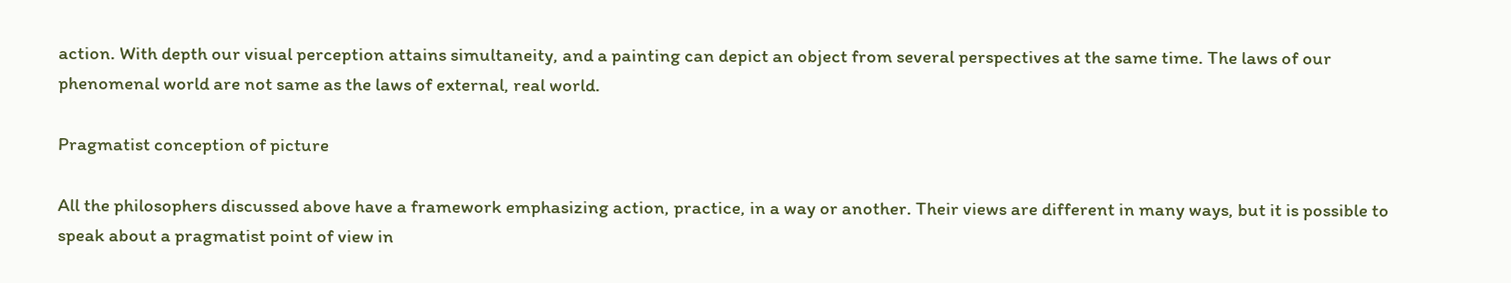action. With depth our visual perception attains simultaneity, and a painting can depict an object from several perspectives at the same time. The laws of our phenomenal world are not same as the laws of external, real world.

Pragmatist conception of picture

All the philosophers discussed above have a framework emphasizing action, practice, in a way or another. Their views are different in many ways, but it is possible to speak about a pragmatist point of view in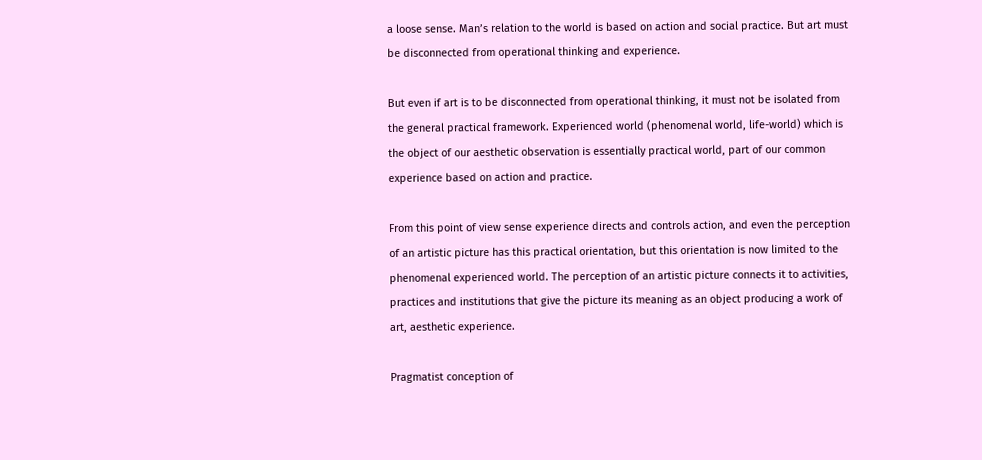a loose sense. Man’s relation to the world is based on action and social practice. But art must be disconnected from operational thinking and experience.

But even if art is to be disconnected from operational thinking, it must not be isolated from the general practical framework. Experienced world (phenomenal world, life-world) which is the object of our aesthetic observation is essentially practical world, part of our common experience based on action and practice.

From this point of view sense experience directs and controls action, and even the perception of an artistic picture has this practical orientation, but this orientation is now limited to the phenomenal experienced world. The perception of an artistic picture connects it to activities, practices and institutions that give the picture its meaning as an object producing a work of art, aesthetic experience.

Pragmatist conception of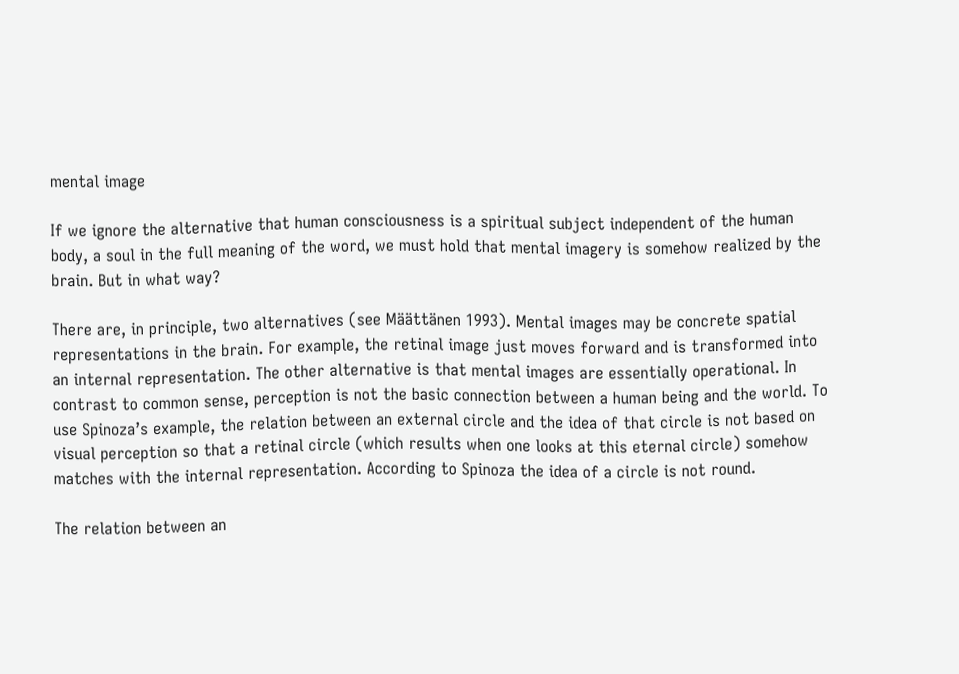mental image

If we ignore the alternative that human consciousness is a spiritual subject independent of the human body, a soul in the full meaning of the word, we must hold that mental imagery is somehow realized by the brain. But in what way?

There are, in principle, two alternatives (see Määttänen 1993). Mental images may be concrete spatial representations in the brain. For example, the retinal image just moves forward and is transformed into an internal representation. The other alternative is that mental images are essentially operational. In contrast to common sense, perception is not the basic connection between a human being and the world. To use Spinoza’s example, the relation between an external circle and the idea of that circle is not based on visual perception so that a retinal circle (which results when one looks at this eternal circle) somehow matches with the internal representation. According to Spinoza the idea of a circle is not round.

The relation between an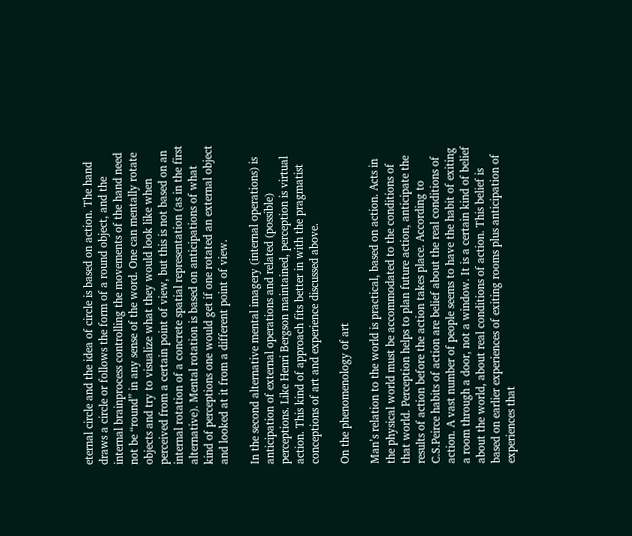eternal circle and the idea of circle is based on action. The hand draws a circle or follows the form of a round object, and the internal brainprocess controlling the movements of the hand need not be “round” in any sense of the word. One can mentally rotate objects and try to visualize what they would look like when perceived from a certain point of view, but this is not based on an internal rotation of a concrete spatial representation (as in the first alternative). Mental rotation is based on anticipations of what kind of perceptions one would get if one rotated an external object and looked at it from a different point of view.

In the second alternative mental imagery (internal operations) is anticipation of external operations and related (possible) perceptions. Like Henri Bergson maintained, perception is virtual action. This kind of approach fits better in with the pragmatist conceptions of art and experience discussed above.

On the phenomenology of art

Man’s relation to the world is practical, based on action. Acts in the physical world must be accommodated to the conditions of that world. Perception helps to plan future action, anticipate the results of action before the action takes place. According to C.S.Peirce habits of action are belief about the real conditions of action. A vast number of people seems to have the habit of exiting a room through a door, not a window. It is a certain kind of belief about the world, about real conditions of action. This belief is based on earlier experiences of exiting rooms plus anticipation of experiences that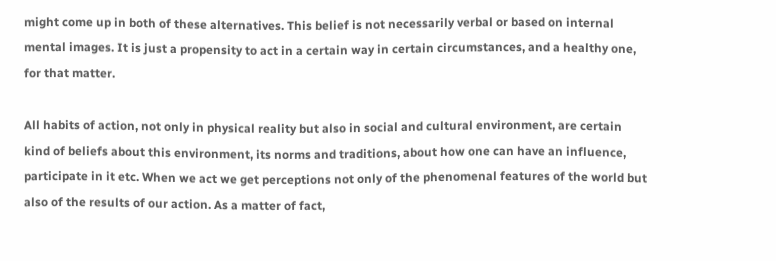might come up in both of these alternatives. This belief is not necessarily verbal or based on internal mental images. It is just a propensity to act in a certain way in certain circumstances, and a healthy one, for that matter.

All habits of action, not only in physical reality but also in social and cultural environment, are certain kind of beliefs about this environment, its norms and traditions, about how one can have an influence, participate in it etc. When we act we get perceptions not only of the phenomenal features of the world but also of the results of our action. As a matter of fact,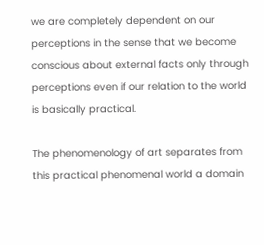we are completely dependent on our perceptions in the sense that we become conscious about external facts only through perceptions even if our relation to the world is basically practical.

The phenomenology of art separates from this practical phenomenal world a domain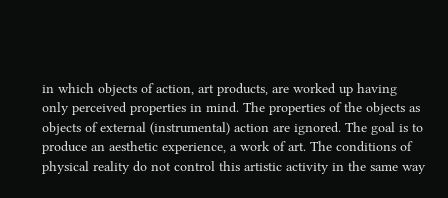in which objects of action, art products, are worked up having only perceived properties in mind. The properties of the objects as objects of external (instrumental) action are ignored. The goal is to produce an aesthetic experience, a work of art. The conditions of physical reality do not control this artistic activity in the same way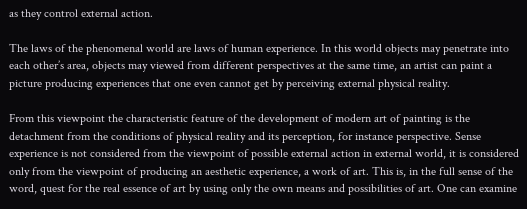as they control external action.

The laws of the phenomenal world are laws of human experience. In this world objects may penetrate into each other’s area, objects may viewed from different perspectives at the same time, an artist can paint a picture producing experiences that one even cannot get by perceiving external physical reality.

From this viewpoint the characteristic feature of the development of modern art of painting is the detachment from the conditions of physical reality and its perception, for instance perspective. Sense experience is not considered from the viewpoint of possible external action in external world, it is considered only from the viewpoint of producing an aesthetic experience, a work of art. This is, in the full sense of the word, quest for the real essence of art by using only the own means and possibilities of art. One can examine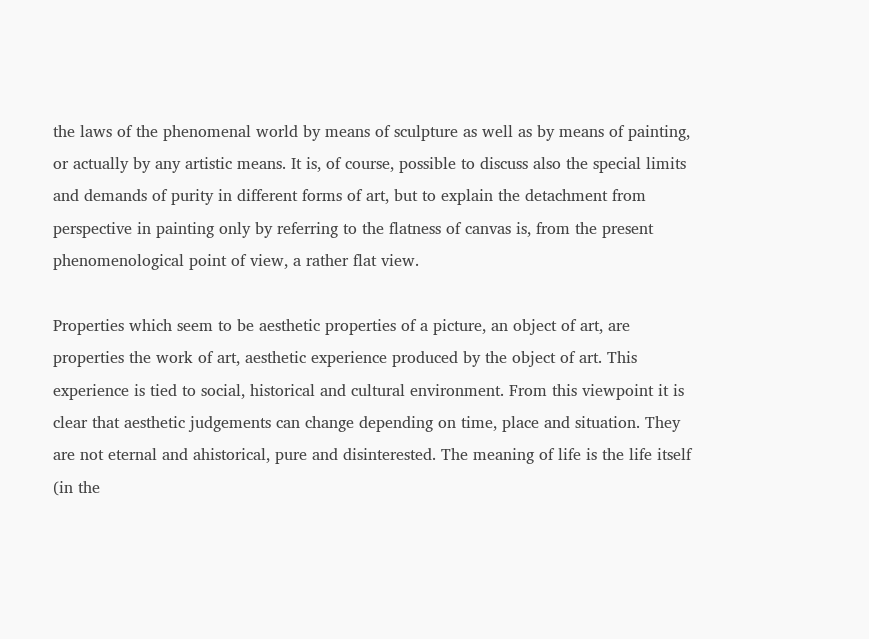the laws of the phenomenal world by means of sculpture as well as by means of painting, or actually by any artistic means. It is, of course, possible to discuss also the special limits and demands of purity in different forms of art, but to explain the detachment from perspective in painting only by referring to the flatness of canvas is, from the present phenomenological point of view, a rather flat view.

Properties which seem to be aesthetic properties of a picture, an object of art, are properties the work of art, aesthetic experience produced by the object of art. This experience is tied to social, historical and cultural environment. From this viewpoint it is clear that aesthetic judgements can change depending on time, place and situation. They are not eternal and ahistorical, pure and disinterested. The meaning of life is the life itself (in the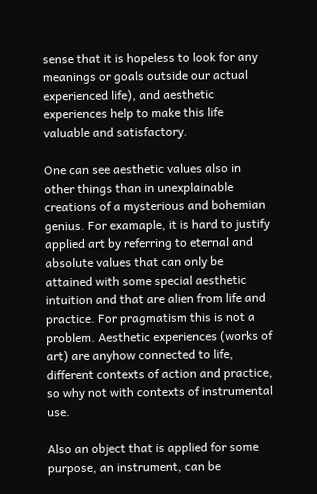sense that it is hopeless to look for any meanings or goals outside our actual experienced life), and aesthetic experiences help to make this life valuable and satisfactory.

One can see aesthetic values also in other things than in unexplainable creations of a mysterious and bohemian genius. For examaple, it is hard to justify applied art by referring to eternal and absolute values that can only be attained with some special aesthetic intuition and that are alien from life and practice. For pragmatism this is not a problem. Aesthetic experiences (works of art) are anyhow connected to life, different contexts of action and practice, so why not with contexts of instrumental use.

Also an object that is applied for some purpose, an instrument, can be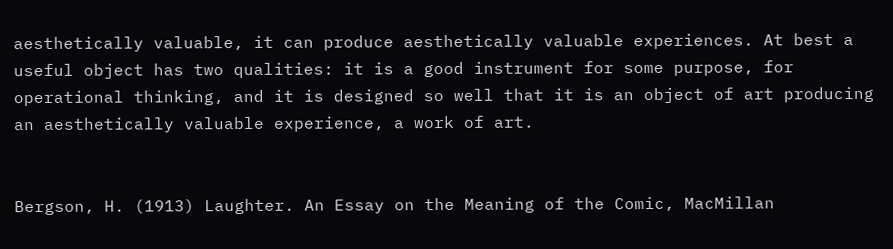aesthetically valuable, it can produce aesthetically valuable experiences. At best a useful object has two qualities: it is a good instrument for some purpose, for operational thinking, and it is designed so well that it is an object of art producing an aesthetically valuable experience, a work of art.


Bergson, H. (1913) Laughter. An Essay on the Meaning of the Comic, MacMillan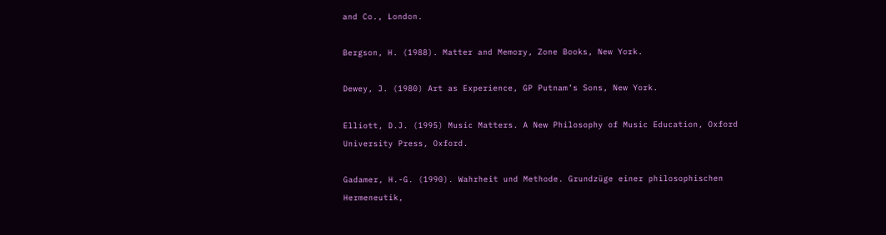and Co., London.

Bergson, H. (1988). Matter and Memory, Zone Books, New York.

Dewey, J. (1980) Art as Experience, GP Putnam’s Sons, New York.

Elliott, D.J. (1995) Music Matters. A New Philosophy of Music Education, Oxford University Press, Oxford.

Gadamer, H.-G. (1990). Wahrheit und Methode. Grundzüge einer philosophischen Hermeneutik,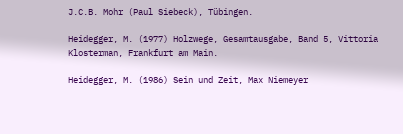J.C.B. Mohr (Paul Siebeck), Tübingen.

Heidegger, M. (1977) Holzwege, Gesamtausgabe, Band 5, Vittoria Klosterman, Frankfurt am Main.

Heidegger, M. (1986) Sein und Zeit, Max Niemeyer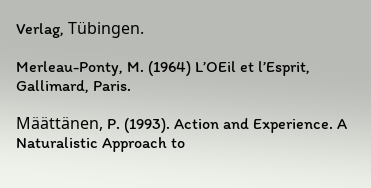Verlag, Tübingen.

Merleau-Ponty, M. (1964) L’OEil et l’Esprit, Gallimard, Paris.

Määttänen, P. (1993). Action and Experience. A Naturalistic Approach to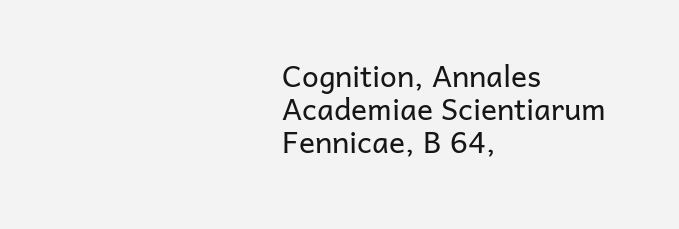Cognition, Annales Academiae Scientiarum Fennicae, B 64,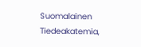Suomalainen Tiedeakatemia,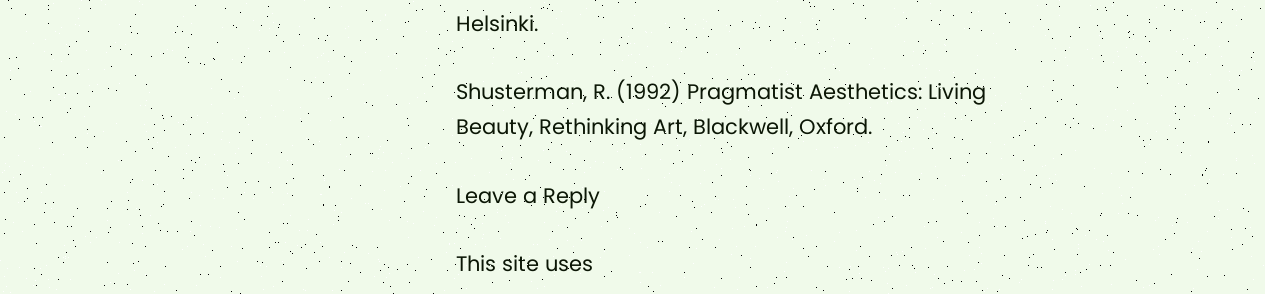Helsinki.

Shusterman, R. (1992) Pragmatist Aesthetics: Living Beauty, Rethinking Art, Blackwell, Oxford.

Leave a Reply

This site uses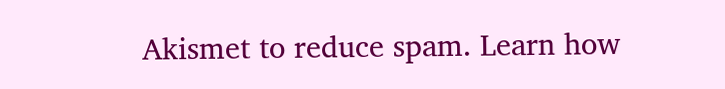Akismet to reduce spam. Learn how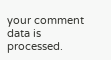your comment data is processed.